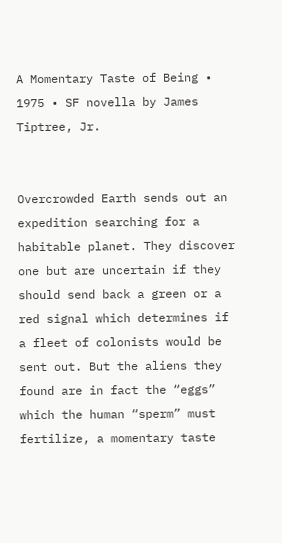A Momentary Taste of Being • 1975 • SF novella by James Tiptree, Jr.


Overcrowded Earth sends out an expedition searching for a habitable planet. They discover one but are uncertain if they should send back a green or a red signal which determines if a fleet of colonists would be sent out. But the aliens they found are in fact the “eggs” which the human “sperm” must fertilize, a momentary taste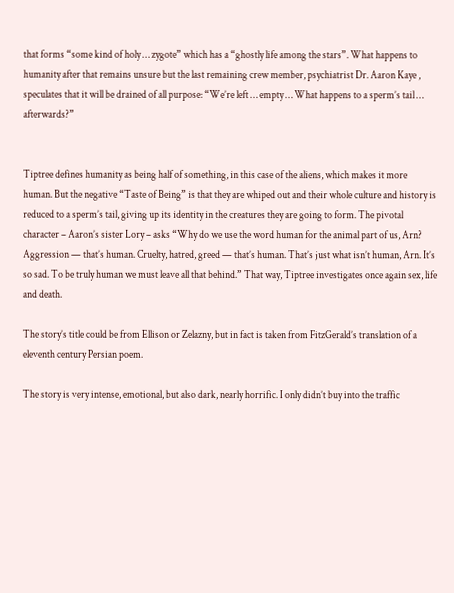that forms “some kind of holy … zygote” which has a “ghostly life among the stars”. What happens to humanity after that remains unsure but the last remaining crew member, psychiatrist Dr. Aaron Kaye , speculates that it will be drained of all purpose: “We’re left … empty … What happens to a sperm’s tail … afterwards?”


Tiptree defines humanity as being half of something, in this case of the aliens, which makes it more human. But the negative “Taste of Being” is that they are whiped out and their whole culture and history is reduced to a sperm’s tail, giving up its identity in the creatures they are going to form. The pivotal character – Aaron’s sister Lory – asks “Why do we use the word human for the animal part of us, Arn? Aggression — that’s human. Cruelty, hatred, greed — that’s human. That’s just what isn’t human, Arn. It’s so sad. To be truly human we must leave all that behind.” That way, Tiptree investigates once again sex, life and death.

The story’s title could be from Ellison or Zelazny, but in fact is taken from FitzGerald’s translation of a eleventh century Persian poem.

The story is very intense, emotional, but also dark, nearly horrific. I only didn’t buy into the traffic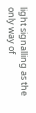light signalling as the only way of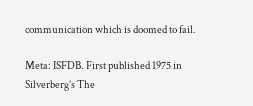communication which is doomed to fail.

Meta: ISFDB. First published 1975 in Silverberg’s The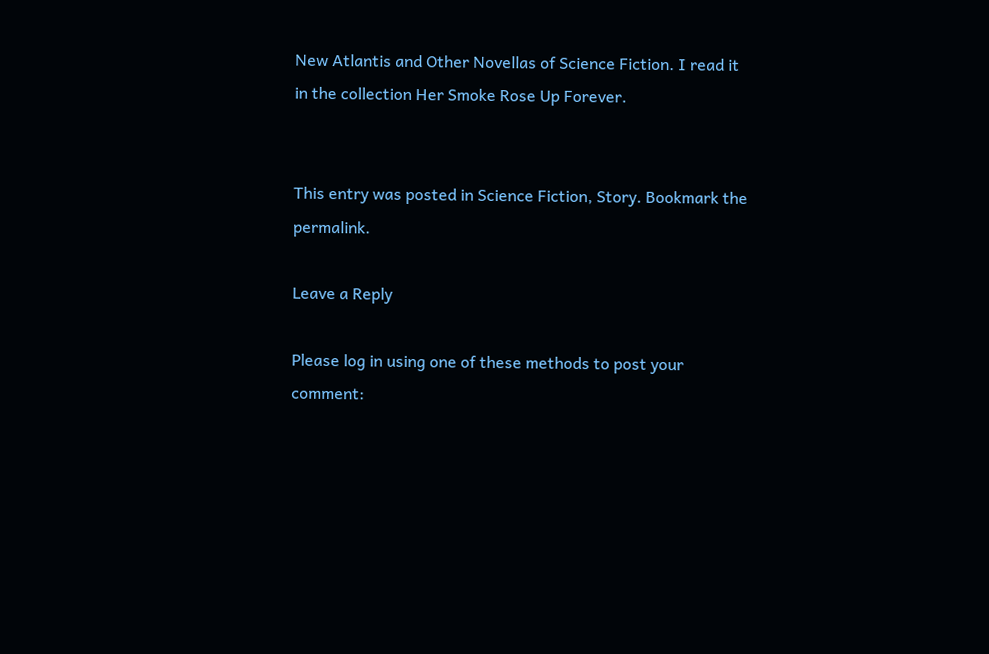New Atlantis and Other Novellas of Science Fiction. I read it in the collection Her Smoke Rose Up Forever.


This entry was posted in Science Fiction, Story. Bookmark the permalink.

Leave a Reply

Please log in using one of these methods to post your comment: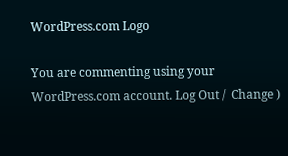WordPress.com Logo

You are commenting using your WordPress.com account. Log Out /  Change )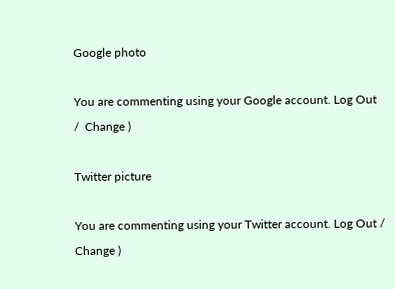Google photo

You are commenting using your Google account. Log Out /  Change )

Twitter picture

You are commenting using your Twitter account. Log Out /  Change )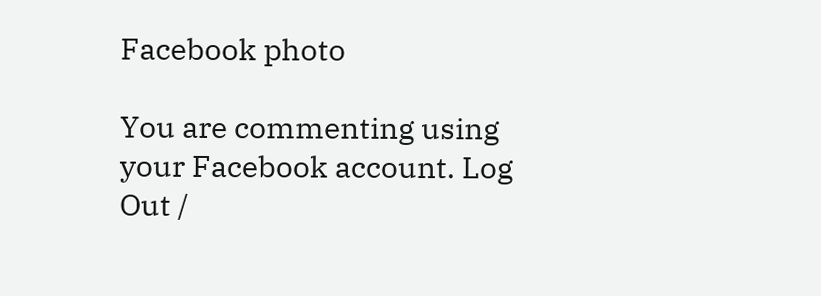Facebook photo

You are commenting using your Facebook account. Log Out /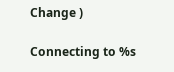Change )

Connecting to %s